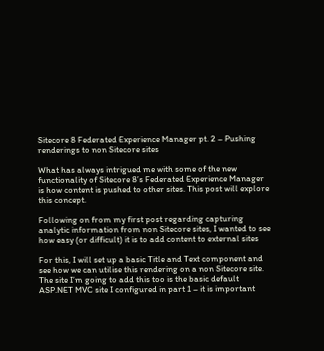Sitecore 8 Federated Experience Manager pt. 2 – Pushing renderings to non Sitecore sites

What has always intrigued me with some of the new functionality of Sitecore 8’s Federated Experience Manager is how content is pushed to other sites. This post will explore this concept.

Following on from my first post regarding capturing analytic information from non Sitecore sites, I wanted to see how easy (or difficult) it is to add content to external sites

For this, I will set up a basic Title and Text component and see how we can utilise this rendering on a non Sitecore site. The site I’m going to add this too is the basic default ASP.NET MVC site I configured in part 1 – it is important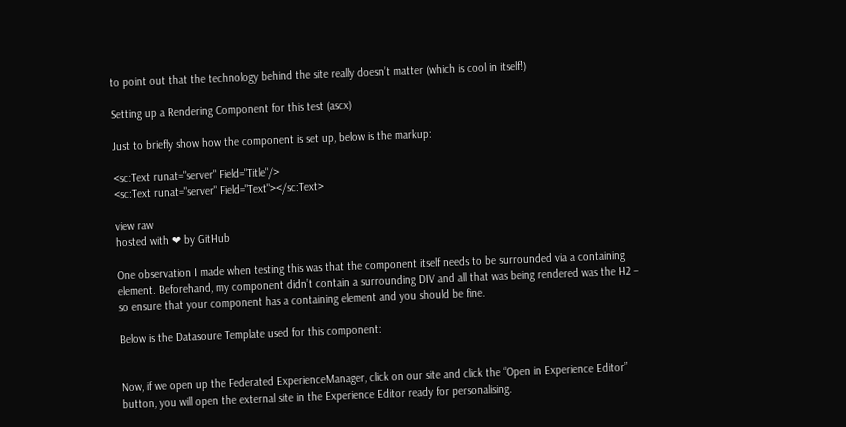to point out that the technology behind the site really doesn’t matter (which is cool in itself!)

Setting up a Rendering Component for this test (ascx)

Just to briefly show how the component is set up, below is the markup:

<sc:Text runat="server" Field="Title"/>
<sc:Text runat="server" Field="Text"></sc:Text>

view raw
hosted with ❤ by GitHub

One observation I made when testing this was that the component itself needs to be surrounded via a containing element. Beforehand, my component didn’t contain a surrounding DIV and all that was being rendered was the H2 – so ensure that your component has a containing element and you should be fine.

Below is the Datasoure Template used for this component:


Now, if we open up the Federated ExperienceManager, click on our site and click the “Open in Experience Editor” button, you will open the external site in the Experience Editor ready for personalising.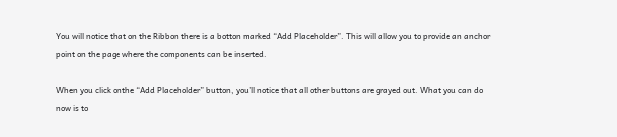You will notice that on the Ribbon there is a botton marked “Add Placeholder”. This will allow you to provide an anchor point on the page where the components can be inserted.

When you click onthe “Add Placeholder” button, you’ll notice that all other buttons are grayed out. What you can do now is to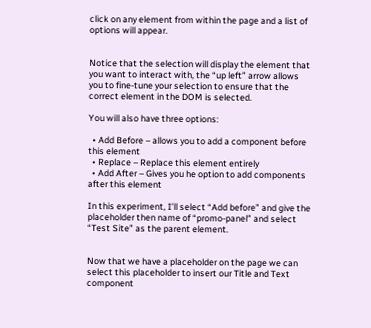click on any element from within the page and a list of options will appear.


Notice that the selection will display the element that you want to interact with, the “up left” arrow allows you to fine-tune your selection to ensure that the correct element in the DOM is selected.

You will also have three options:

  • Add Before – allows you to add a component before this element
  • Replace – Replace this element entirely
  • Add After – Gives you he option to add components after this element

In this experiment, I’ll select “Add before” and give the placeholder then name of “promo-panel” and select “Test Site” as the parent element.


Now that we have a placeholder on the page we can select this placeholder to insert our Title and Text component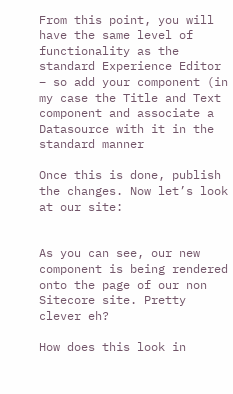From this point, you will have the same level of functionality as the standard Experience Editor – so add your component (in my case the Title and Text component and associate a Datasource with it in the standard manner

Once this is done, publish the changes. Now let’s look at our site:


As you can see, our new component is being rendered onto the page of our non Sitecore site. Pretty clever eh?

How does this look in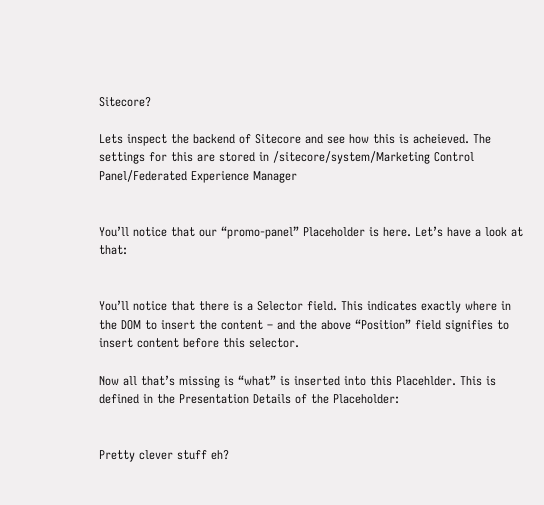Sitecore?

Lets inspect the backend of Sitecore and see how this is acheieved. The settings for this are stored in /sitecore/system/Marketing Control Panel/Federated Experience Manager


You’ll notice that our “promo-panel” Placeholder is here. Let’s have a look at that:


You’ll notice that there is a Selector field. This indicates exactly where in the DOM to insert the content – and the above “Position” field signifies to insert content before this selector.

Now all that’s missing is “what” is inserted into this Placehlder. This is defined in the Presentation Details of the Placeholder:


Pretty clever stuff eh?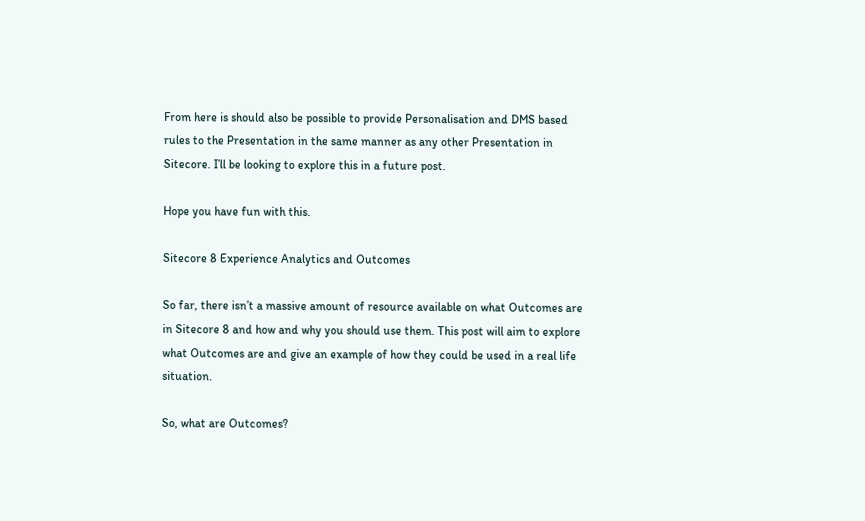From here is should also be possible to provide Personalisation and DMS based rules to the Presentation in the same manner as any other Presentation in Sitecore. I’ll be looking to explore this in a future post.

Hope you have fun with this.

Sitecore 8 Experience Analytics and Outcomes

So far, there isn’t a massive amount of resource available on what Outcomes are in Sitecore 8 and how and why you should use them. This post will aim to explore what Outcomes are and give an example of how they could be used in a real life situation.

So, what are Outcomes?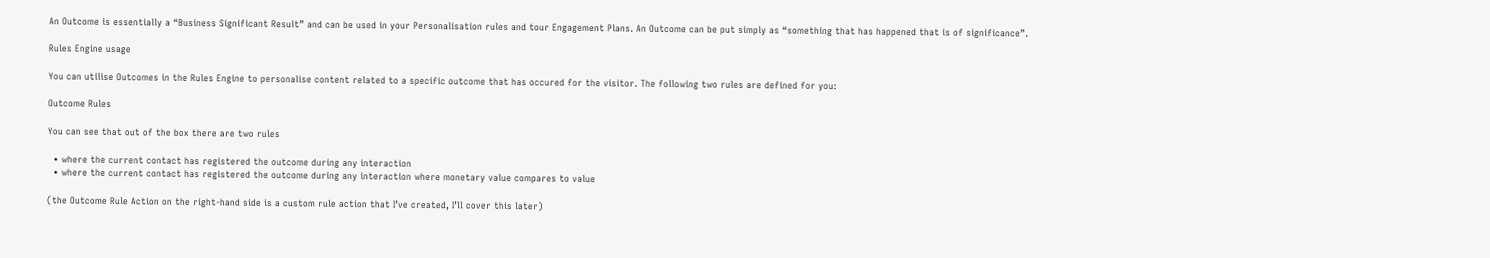An Outcome is essentially a “Business Significant Result” and can be used in your Personalisation rules and tour Engagement Plans. An Outcome can be put simply as “something that has happened that is of significance”.

Rules Engine usage

You can utilise Outcomes in the Rules Engine to personalise content related to a specific outcome that has occured for the visitor. The following two rules are defined for you:

Outcome Rules

You can see that out of the box there are two rules

  • where the current contact has registered the outcome during any interaction
  • where the current contact has registered the outcome during any interaction where monetary value compares to value

(the Outcome Rule Action on the right-hand side is a custom rule action that I’ve created, I’ll cover this later)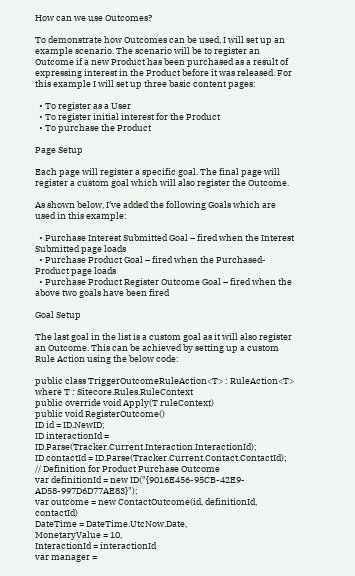How can we use Outcomes?

To demonstrate how Outcomes can be used, I will set up an example scenario. The scenario will be to register an Outcome if a new Product has been purchased as a result of expressing interest in the Product before it was released. For this example I will set up three basic content pages:

  • To register as a User
  • To register initial interest for the Product
  • To purchase the Product

Page Setup

Each page will register a specific goal. The final page will register a custom goal which will also register the Outcome.

As shown below, I’ve added the following Goals which are used in this example:

  • Purchase Interest Submitted Goal – fired when the Interest Submitted page loads
  • Purchase Product Goal – fired when the Purchased-Product page loads
  • Purchase Product Register Outcome Goal – fired when the above two goals have been fired

Goal Setup

The last goal in the list is a custom goal as it will also register an Outcome. This can be achieved by setting up a custom Rule Action using the below code:

public class TriggerOutcomeRuleAction<T> : RuleAction<T> where T : Sitecore.Rules.RuleContext
public override void Apply(T ruleContext)
public void RegisterOutcome()
ID id = ID.NewID;
ID interactionId = ID.Parse(Tracker.Current.Interaction.InteractionId);
ID contactId = ID.Parse(Tracker.Current.Contact.ContactId);
// Definition for Product Purchase Outcome
var definitionId = new ID("{9016E456-95CB-42E9-AD58-997D6D77AE83}");
var outcome = new ContactOutcome(id, definitionId, contactId)
DateTime = DateTime.UtcNow.Date,
MonetaryValue = 10,
InteractionId = interactionId
var manager =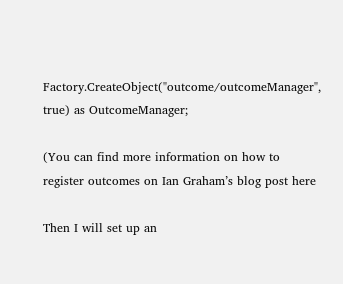Factory.CreateObject("outcome/outcomeManager", true) as OutcomeManager;

(You can find more information on how to register outcomes on Ian Graham’s blog post here

Then I will set up an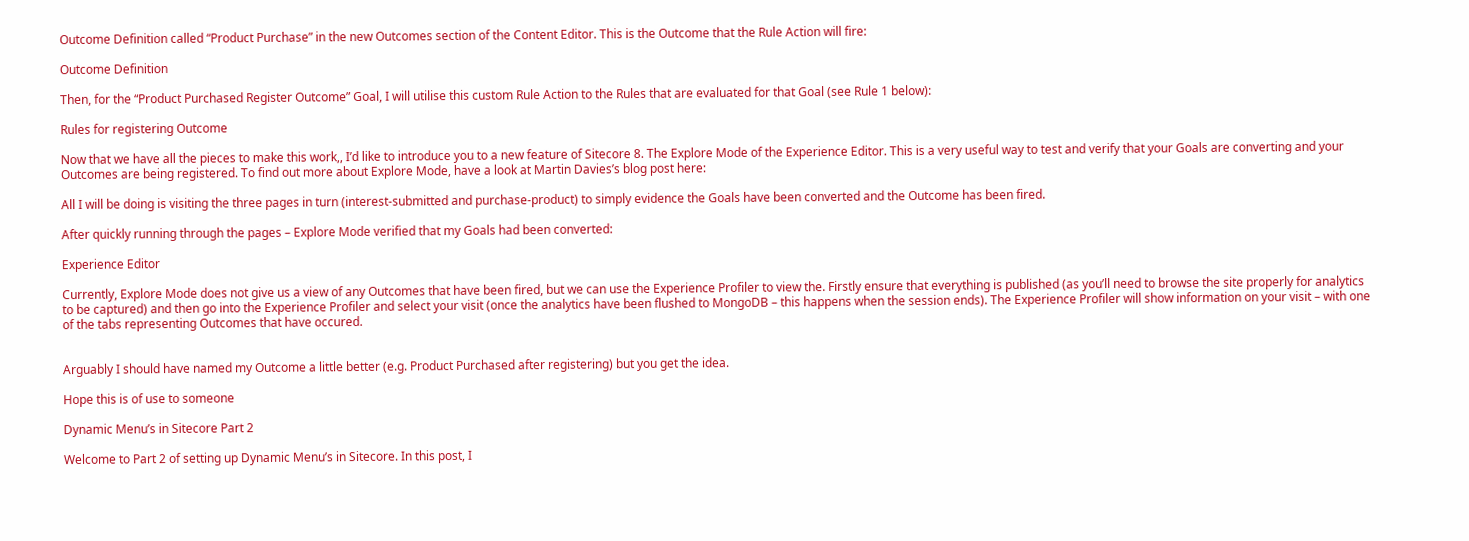Outcome Definition called “Product Purchase” in the new Outcomes section of the Content Editor. This is the Outcome that the Rule Action will fire:

Outcome Definition

Then, for the “Product Purchased Register Outcome” Goal, I will utilise this custom Rule Action to the Rules that are evaluated for that Goal (see Rule 1 below):

Rules for registering Outcome

Now that we have all the pieces to make this work,, I’d like to introduce you to a new feature of Sitecore 8. The Explore Mode of the Experience Editor. This is a very useful way to test and verify that your Goals are converting and your Outcomes are being registered. To find out more about Explore Mode, have a look at Martin Davies’s blog post here:

All I will be doing is visiting the three pages in turn (interest-submitted and purchase-product) to simply evidence the Goals have been converted and the Outcome has been fired.

After quickly running through the pages – Explore Mode verified that my Goals had been converted:

Experience Editor

Currently, Explore Mode does not give us a view of any Outcomes that have been fired, but we can use the Experience Profiler to view the. Firstly ensure that everything is published (as you’ll need to browse the site properly for analytics to be captured) and then go into the Experience Profiler and select your visit (once the analytics have been flushed to MongoDB – this happens when the session ends). The Experience Profiler will show information on your visit – with one of the tabs representing Outcomes that have occured.


Arguably I should have named my Outcome a little better (e.g. Product Purchased after registering) but you get the idea.

Hope this is of use to someone

Dynamic Menu’s in Sitecore Part 2

Welcome to Part 2 of setting up Dynamic Menu’s in Sitecore. In this post, I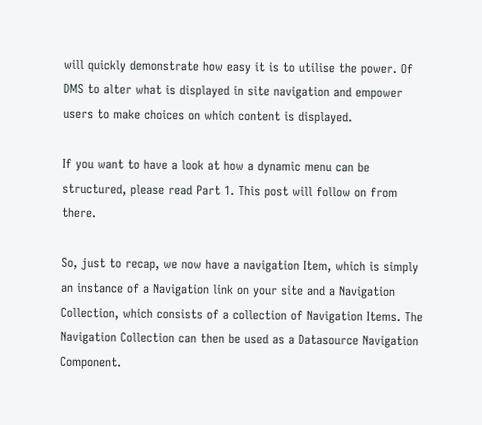will quickly demonstrate how easy it is to utilise the power. Of DMS to alter what is displayed in site navigation and empower users to make choices on which content is displayed.

If you want to have a look at how a dynamic menu can be structured, please read Part 1. This post will follow on from there.

So, just to recap, we now have a navigation Item, which is simply an instance of a Navigation link on your site and a Navigation Collection, which consists of a collection of Navigation Items. The Navigation Collection can then be used as a Datasource Navigation Component.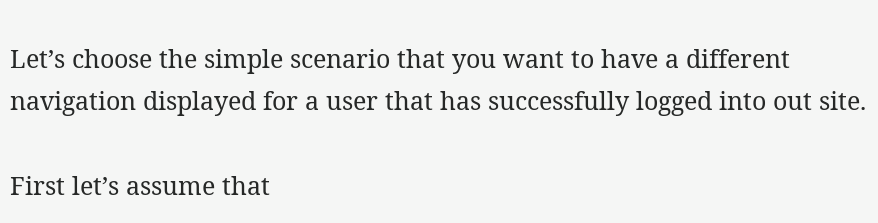Let’s choose the simple scenario that you want to have a different navigation displayed for a user that has successfully logged into out site.

First let’s assume that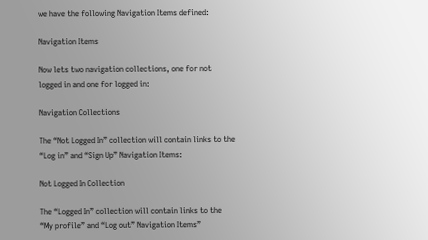we have the following Navigation Items defined:

Navigation Items

Now lets two navigation collections, one for not logged in and one for logged in:

Navigation Collections

The “Not Logged In” collection will contain links to the “Log in” and “Sign Up” Navigation Items:

Not Logged In Collection

The “Logged In” collection will contain links to the “My profile” and “Log out” Navigation Items”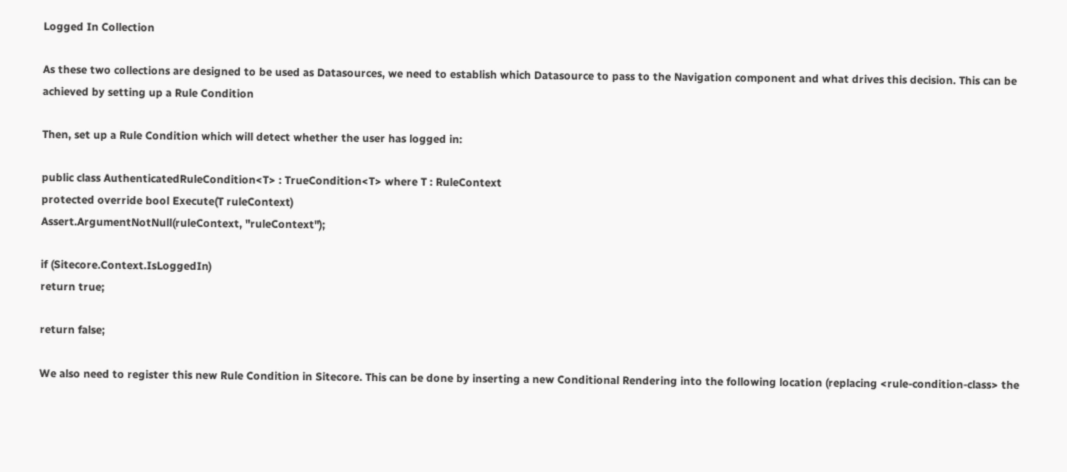Logged In Collection

As these two collections are designed to be used as Datasources, we need to establish which Datasource to pass to the Navigation component and what drives this decision. This can be achieved by setting up a Rule Condition

Then, set up a Rule Condition which will detect whether the user has logged in:

public class AuthenticatedRuleCondition<T> : TrueCondition<T> where T : RuleContext
protected override bool Execute(T ruleContext)
Assert.ArgumentNotNull(ruleContext, "ruleContext");

if (Sitecore.Context.IsLoggedIn)
return true;

return false;

We also need to register this new Rule Condition in Sitecore. This can be done by inserting a new Conditional Rendering into the following location (replacing <rule-condition-class> the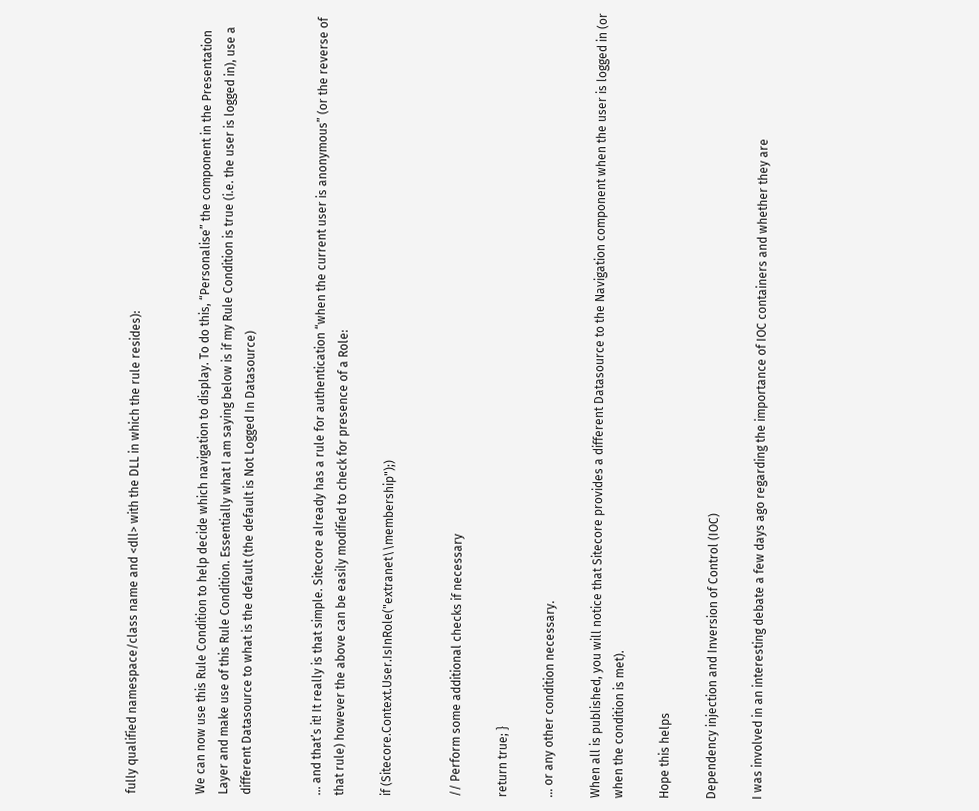fully qualified namespace/class name and <dll> with the DLL in which the rule resides):


We can now use this Rule Condition to help decide which navigation to display. To do this, “Personalise” the component in the Presentation Layer and make use of this Rule Condition. Essentially what I am saying below is if my Rule Condition is true (i.e. the user is logged in), use a different Datasource to what is the default (the default is Not Logged In Datasource)


… and that’s it! It really is that simple. Sitecore already has a rule for authentication “when the current user is anonymous” (or the reverse of that rule) however the above can be easily modified to check for presence of a Role:

if (Sitecore.Context.User.IsInRole("extranet\\membership");)


// Perform some additional checks if necessary

return true; }

… or any other condition necessary.

When all is published, you will notice that Sitecore provides a different Datasource to the Navigation component when the user is logged in (or when the condition is met).

Hope this helps

Dependency injection and Inversion of Control (IOC)

I was involved in an interesting debate a few days ago regarding the importance of IOC containers and whether they are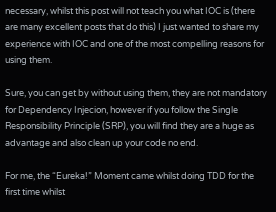necessary, whilst this post will not teach you what IOC is (there are many excellent posts that do this) I just wanted to share my experience with IOC and one of the most compelling reasons for using them.

Sure, you can get by without using them, they are not mandatory for Dependency Injecion, however if you follow the Single Responsibility Principle (SRP), you will find they are a huge as advantage and also clean up your code no end.

For me, the “Eureka!” Moment came whilst doing TDD for the first time whilst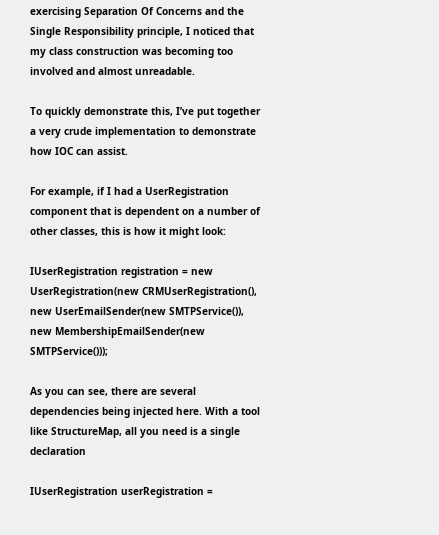exercising Separation Of Concerns and the Single Responsibility principle, I noticed that my class construction was becoming too involved and almost unreadable.

To quickly demonstrate this, I’ve put together a very crude implementation to demonstrate how IOC can assist.

For example, if I had a UserRegistration component that is dependent on a number of other classes, this is how it might look:

IUserRegistration registration = new UserRegistration(new CRMUserRegistration(),
new UserEmailSender(new SMTPService()),
new MembershipEmailSender(new SMTPService()));

As you can see, there are several dependencies being injected here. With a tool like StructureMap, all you need is a single declaration

IUserRegistration userRegistration =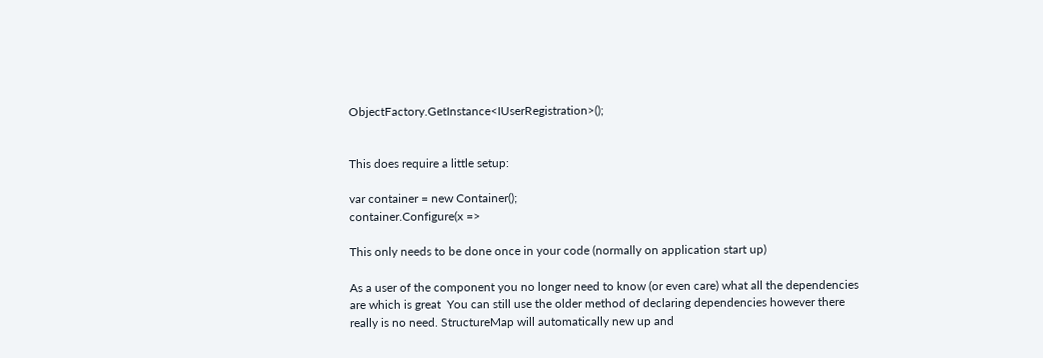ObjectFactory.GetInstance<IUserRegistration>();


This does require a little setup:

var container = new Container();
container.Configure(x =>

This only needs to be done once in your code (normally on application start up)

As a user of the component you no longer need to know (or even care) what all the dependencies are which is great  You can still use the older method of declaring dependencies however there really is no need. StructureMap will automatically new up and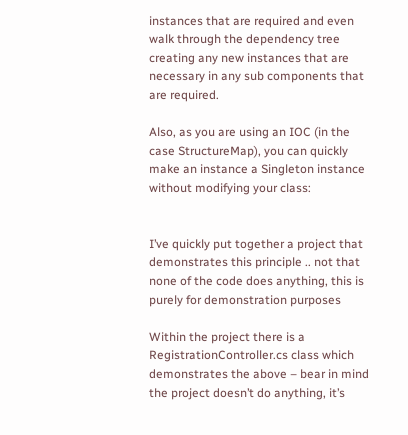instances that are required and even walk through the dependency tree creating any new instances that are necessary in any sub components that are required.

Also, as you are using an IOC (in the case StructureMap), you can quickly make an instance a Singleton instance without modifying your class:


I’ve quickly put together a project that demonstrates this principle .. not that none of the code does anything, this is purely for demonstration purposes

Within the project there is a RegistrationController.cs class which demonstrates the above – bear in mind the project doesn’t do anything, it’s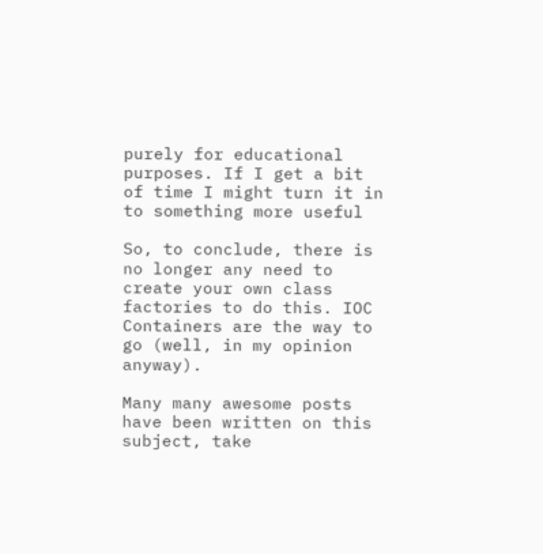purely for educational purposes. If I get a bit of time I might turn it in to something more useful

So, to conclude, there is no longer any need to create your own class factories to do this. IOC Containers are the way to go (well, in my opinion anyway).

Many many awesome posts have been written on this subject, take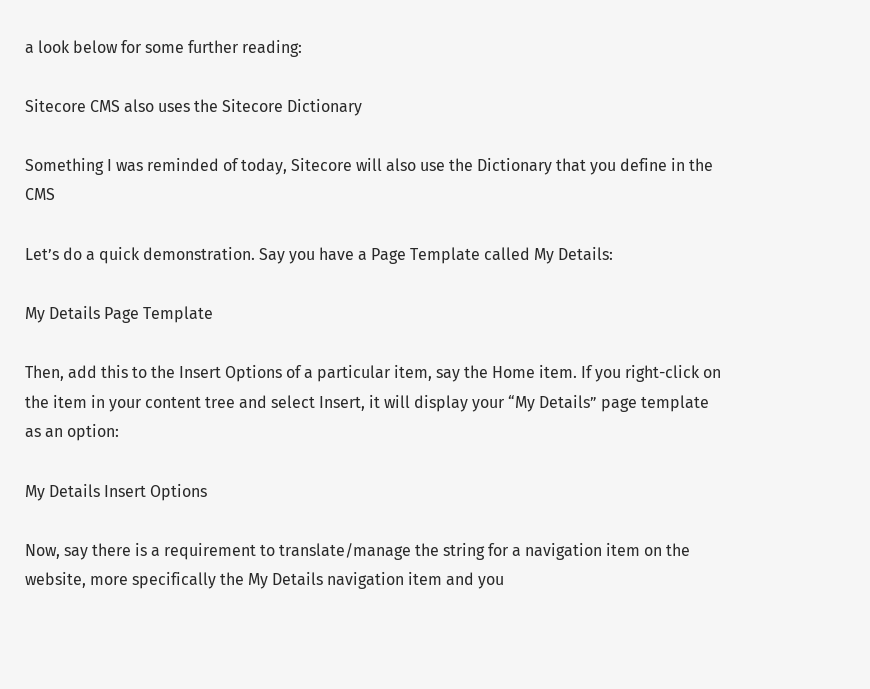a look below for some further reading:

Sitecore CMS also uses the Sitecore Dictionary

Something I was reminded of today, Sitecore will also use the Dictionary that you define in the CMS

Let’s do a quick demonstration. Say you have a Page Template called My Details:

My Details Page Template

Then, add this to the Insert Options of a particular item, say the Home item. If you right-click on the item in your content tree and select Insert, it will display your “My Details” page template as an option:

My Details Insert Options

Now, say there is a requirement to translate/manage the string for a navigation item on the website, more specifically the My Details navigation item and you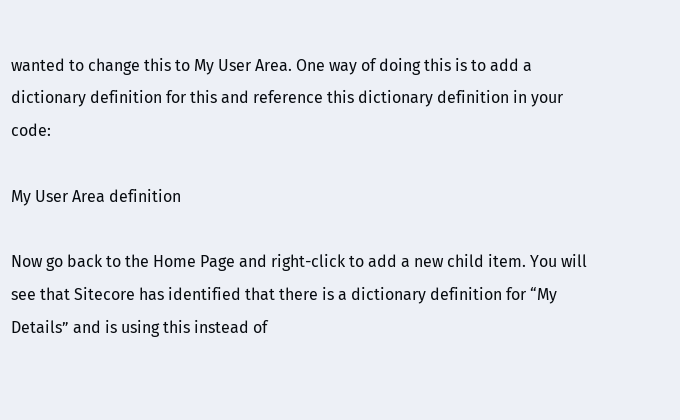wanted to change this to My User Area. One way of doing this is to add a dictionary definition for this and reference this dictionary definition in your code:

My User Area definition

Now go back to the Home Page and right-click to add a new child item. You will see that Sitecore has identified that there is a dictionary definition for “My Details” and is using this instead of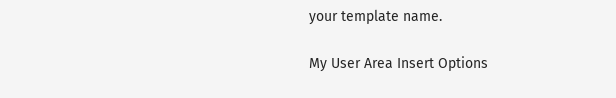your template name.

My User Area Insert Options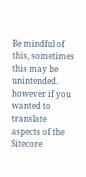Be mindful of this, sometimes this may be unintended. however if you wanted to translate aspects of the Sitecore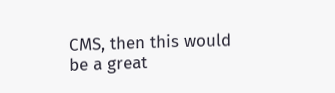CMS, then this would be a great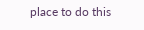place to do this